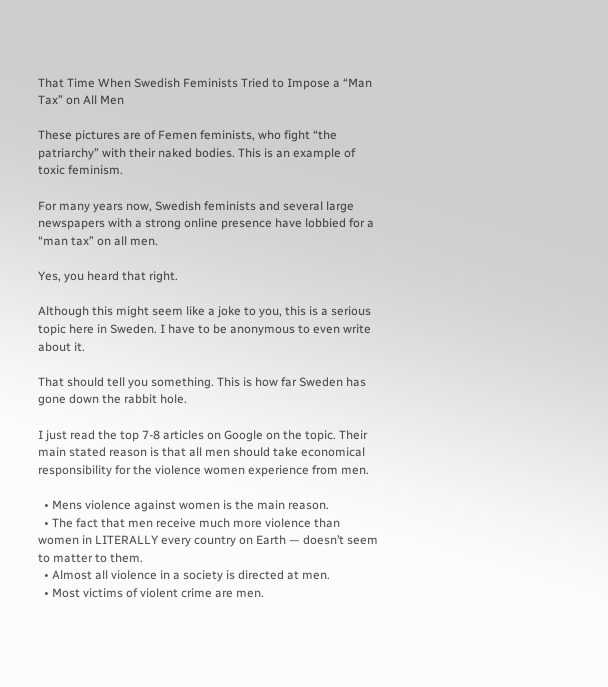That Time When Swedish Feminists Tried to Impose a “Man Tax” on All Men

These pictures are of Femen feminists, who fight “the patriarchy” with their naked bodies. This is an example of toxic feminism.

For many years now, Swedish feminists and several large newspapers with a strong online presence have lobbied for a “man tax” on all men.

Yes, you heard that right.

Although this might seem like a joke to you, this is a serious topic here in Sweden. I have to be anonymous to even write about it.

That should tell you something. This is how far Sweden has gone down the rabbit hole.

I just read the top 7-8 articles on Google on the topic. Their main stated reason is that all men should take economical responsibility for the violence women experience from men.

  • Mens violence against women is the main reason.
  • The fact that men receive much more violence than women in LITERALLY every country on Earth — doesn’t seem to matter to them.
  • Almost all violence in a society is directed at men.
  • Most victims of violent crime are men.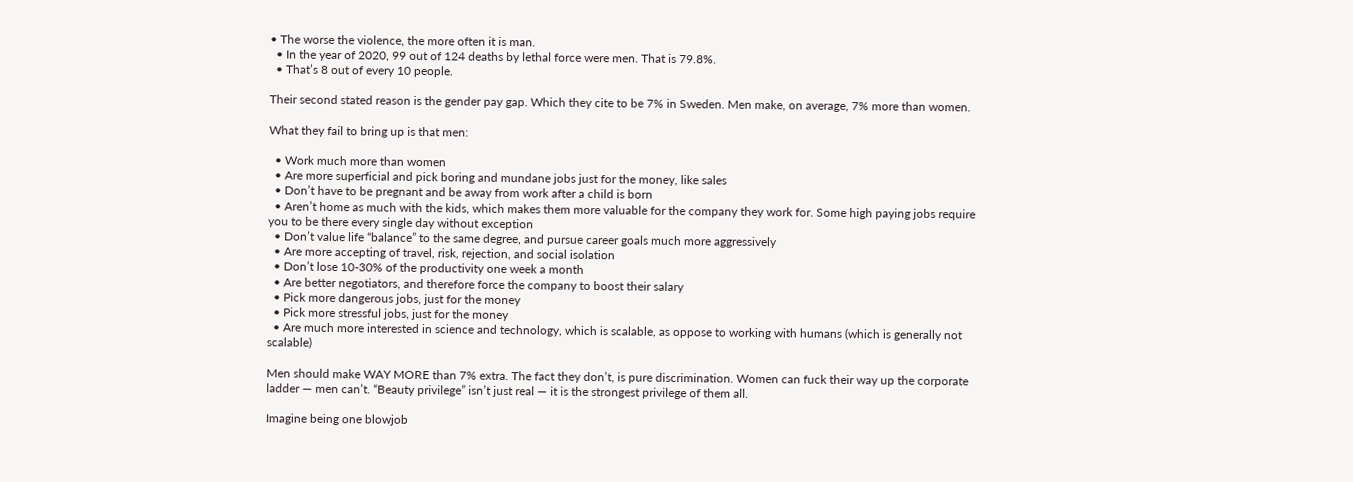• The worse the violence, the more often it is man.
  • In the year of 2020, 99 out of 124 deaths by lethal force were men. That is 79.8%.
  • That’s 8 out of every 10 people.

Their second stated reason is the gender pay gap. Which they cite to be 7% in Sweden. Men make, on average, 7% more than women.

What they fail to bring up is that men:

  • Work much more than women
  • Are more superficial and pick boring and mundane jobs just for the money, like sales
  • Don’t have to be pregnant and be away from work after a child is born
  • Aren’t home as much with the kids, which makes them more valuable for the company they work for. Some high paying jobs require you to be there every single day without exception
  • Don’t value life “balance” to the same degree, and pursue career goals much more aggressively
  • Are more accepting of travel, risk, rejection, and social isolation
  • Don’t lose 10-30% of the productivity one week a month
  • Are better negotiators, and therefore force the company to boost their salary
  • Pick more dangerous jobs, just for the money
  • Pick more stressful jobs, just for the money
  • Are much more interested in science and technology, which is scalable, as oppose to working with humans (which is generally not scalable)

Men should make WAY MORE than 7% extra. The fact they don’t, is pure discrimination. Women can fuck their way up the corporate ladder — men can’t. “Beauty privilege” isn’t just real — it is the strongest privilege of them all.

Imagine being one blowjob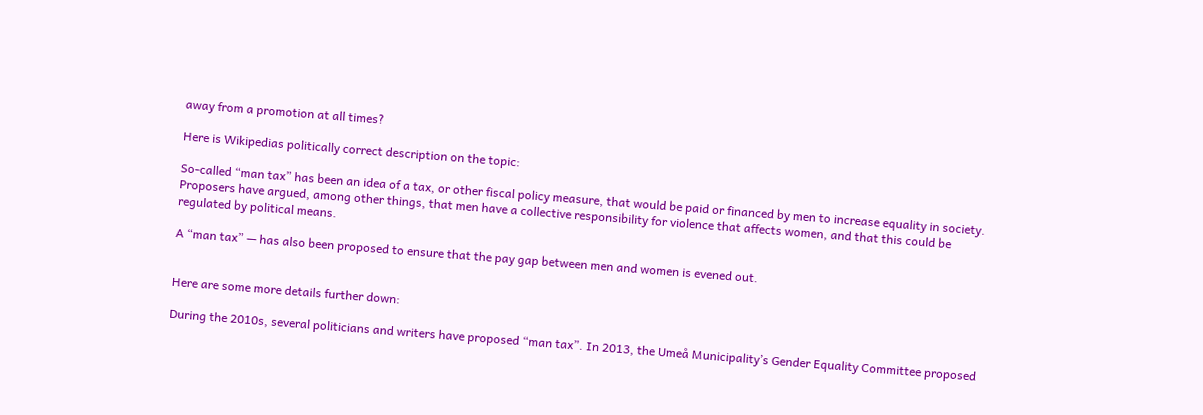away from a promotion at all times?

Here is Wikipedias politically correct description on the topic:

So-called “man tax” has been an idea of a tax, or other fiscal policy measure, that would be paid or financed by men to increase equality in society. Proposers have argued, among other things, that men have a collective responsibility for violence that affects women, and that this could be regulated by political means.

A “man tax” — has also been proposed to ensure that the pay gap between men and women is evened out.


Here are some more details further down:

During the 2010s, several politicians and writers have proposed “man tax”. In 2013, the Umeå Municipality’s Gender Equality Committee proposed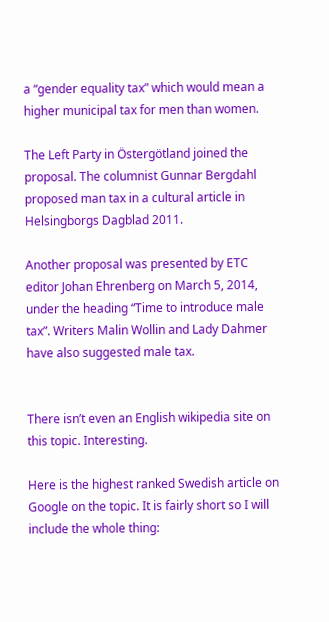a “gender equality tax” which would mean a higher municipal tax for men than women.

The Left Party in Östergötland joined the proposal. The columnist Gunnar Bergdahl proposed man tax in a cultural article in Helsingborgs Dagblad 2011.

Another proposal was presented by ETC editor Johan Ehrenberg on March 5, 2014, under the heading “Time to introduce male tax”. Writers Malin Wollin and Lady Dahmer have also suggested male tax.


There isn’t even an English wikipedia site on this topic. Interesting.

Here is the highest ranked Swedish article on Google on the topic. It is fairly short so I will include the whole thing: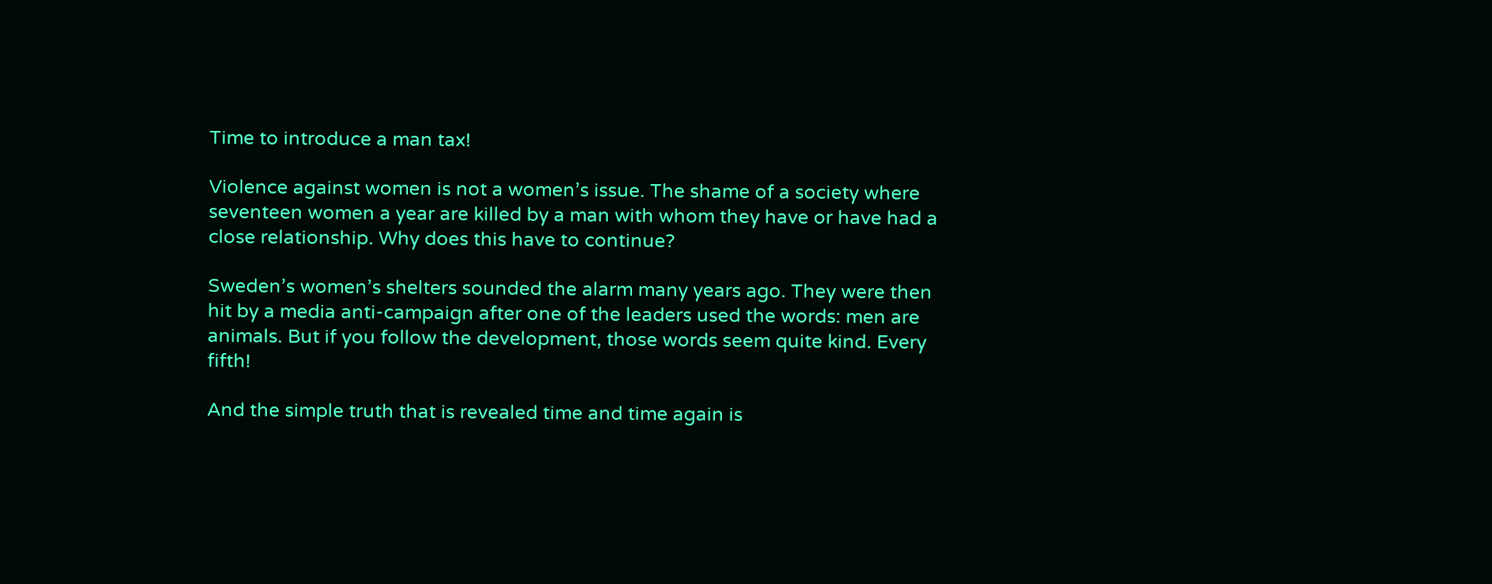Time to introduce a man tax!

Violence against women is not a women’s issue. The shame of a society where seventeen women a year are killed by a man with whom they have or have had a close relationship. Why does this have to continue?

Sweden’s women’s shelters sounded the alarm many years ago. They were then hit by a media anti-campaign after one of the leaders used the words: men are animals. But if you follow the development, those words seem quite kind. Every fifth!

And the simple truth that is revealed time and time again is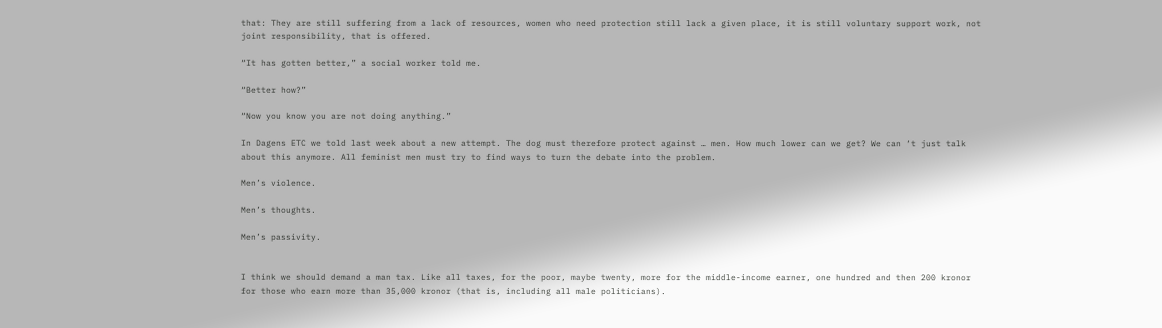that: They are still suffering from a lack of resources, women who need protection still lack a given place, it is still voluntary support work, not joint responsibility, that is offered.

“It has gotten better,” a social worker told me.

“Better how?”

“Now you know you are not doing anything.”

In Dagens ETC we told last week about a new attempt. The dog must therefore protect against … men. How much lower can we get? We can ‘t just talk about this anymore. All feminist men must try to find ways to turn the debate into the problem.

Men’s violence.

Men’s thoughts.

Men’s passivity.


I think we should demand a man tax. Like all taxes, for the poor, maybe twenty, more for the middle-income earner, one hundred and then 200 kronor for those who earn more than 35,000 kronor (that is, including all male politicians).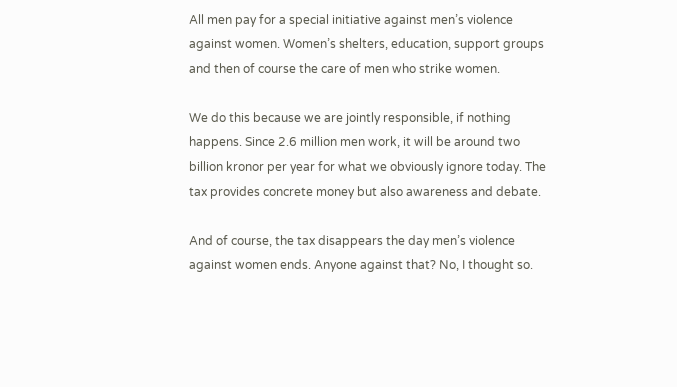All men pay for a special initiative against men’s violence against women. Women’s shelters, education, support groups and then of course the care of men who strike women.

We do this because we are jointly responsible, if nothing happens. Since 2.6 million men work, it will be around two billion kronor per year for what we obviously ignore today. The tax provides concrete money but also awareness and debate.

And of course, the tax disappears the day men’s violence against women ends. Anyone against that? No, I thought so.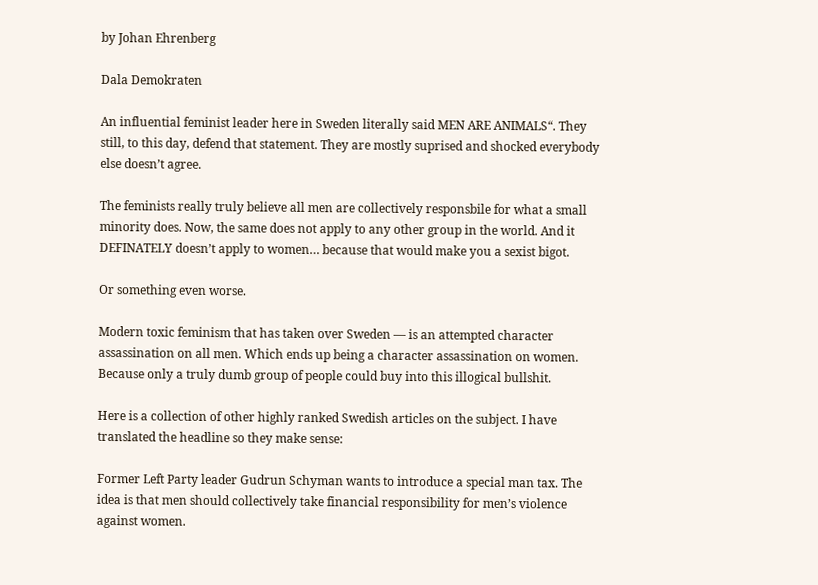by Johan Ehrenberg

Dala Demokraten

An influential feminist leader here in Sweden literally said MEN ARE ANIMALS“. They still, to this day, defend that statement. They are mostly suprised and shocked everybody else doesn’t agree.

The feminists really truly believe all men are collectively responsbile for what a small minority does. Now, the same does not apply to any other group in the world. And it DEFINATELY doesn’t apply to women… because that would make you a sexist bigot.

Or something even worse.

Modern toxic feminism that has taken over Sweden — is an attempted character assassination on all men. Which ends up being a character assassination on women. Because only a truly dumb group of people could buy into this illogical bullshit.

Here is a collection of other highly ranked Swedish articles on the subject. I have translated the headline so they make sense:

Former Left Party leader Gudrun Schyman wants to introduce a special man tax. The idea is that men should collectively take financial responsibility for men’s violence against women.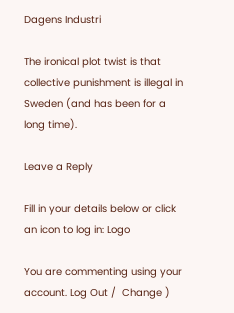Dagens Industri

The ironical plot twist is that collective punishment is illegal in Sweden (and has been for a long time).

Leave a Reply

Fill in your details below or click an icon to log in: Logo

You are commenting using your account. Log Out /  Change )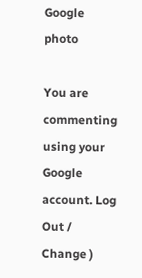Google photo

You are commenting using your Google account. Log Out /  Change )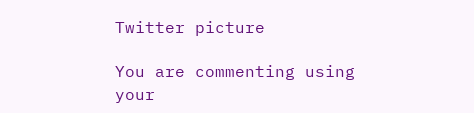Twitter picture

You are commenting using your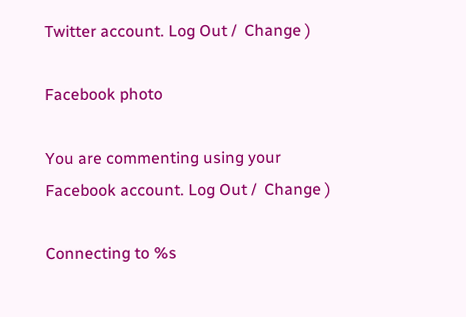Twitter account. Log Out /  Change )

Facebook photo

You are commenting using your Facebook account. Log Out /  Change )

Connecting to %s